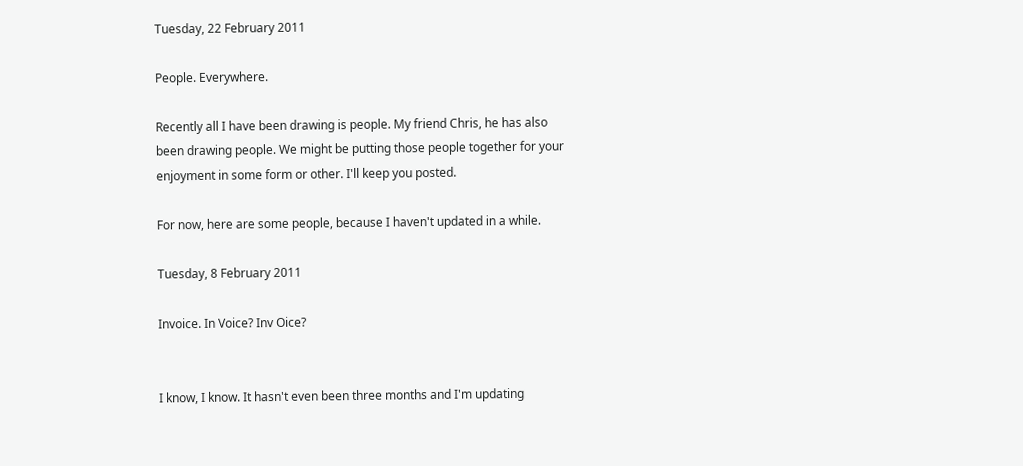Tuesday, 22 February 2011

People. Everywhere.

Recently all I have been drawing is people. My friend Chris, he has also been drawing people. We might be putting those people together for your enjoyment in some form or other. I'll keep you posted.

For now, here are some people, because I haven't updated in a while.

Tuesday, 8 February 2011

Invoice. In Voice? Inv Oice?


I know, I know. It hasn't even been three months and I'm updating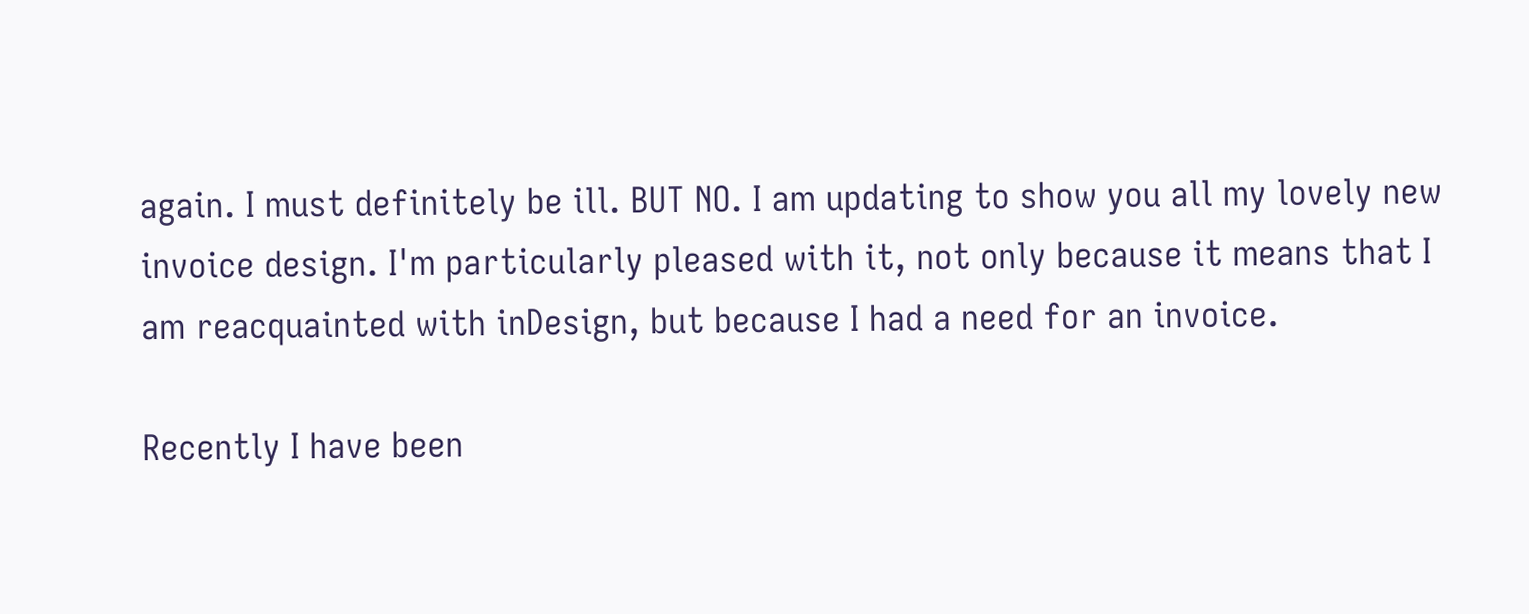again. I must definitely be ill. BUT NO. I am updating to show you all my lovely new invoice design. I'm particularly pleased with it, not only because it means that I am reacquainted with inDesign, but because I had a need for an invoice.

Recently I have been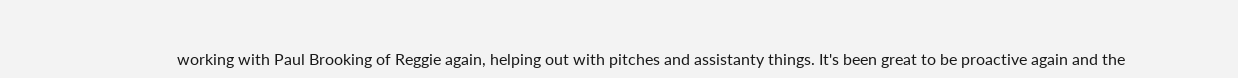working with Paul Brooking of Reggie again, helping out with pitches and assistanty things. It's been great to be proactive again and the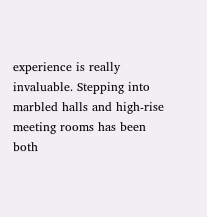experience is really invaluable. Stepping into marbled halls and high-rise meeting rooms has been both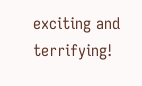exciting and terrifying!